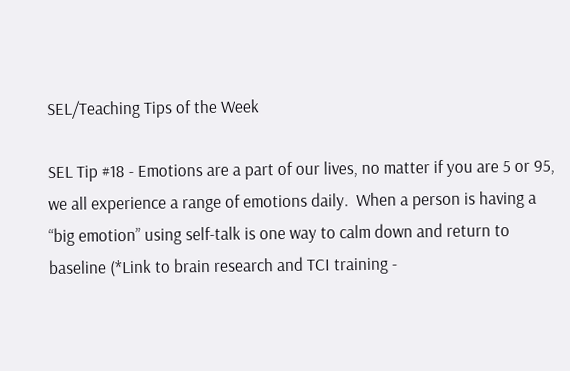SEL/Teaching Tips of the Week

SEL Tip #18 - Emotions are a part of our lives, no matter if you are 5 or 95, we all experience a range of emotions daily.  When a person is having a “big emotion” using self-talk is one way to calm down and return to baseline (*Link to brain research and TCI training -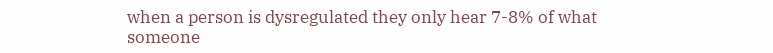when a person is dysregulated they only hear 7-8% of what someone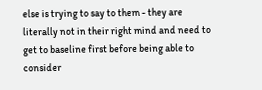else is trying to say to them - they are literally not in their right mind and need to get to baseline first before being able to consider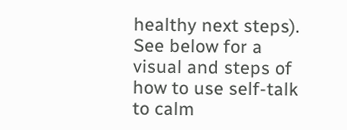healthy next steps).  See below for a visual and steps of how to use self-talk to calm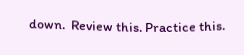down.  Review this. Practice this.